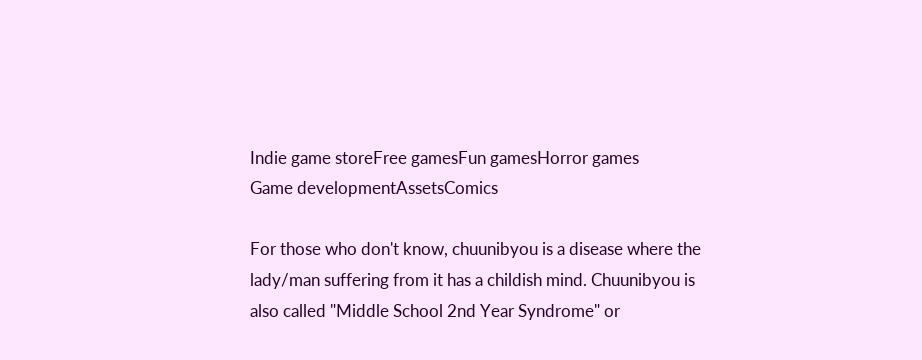Indie game storeFree gamesFun gamesHorror games
Game developmentAssetsComics

For those who don't know, chuunibyou is a disease where the lady/man suffering from it has a childish mind. Chuunibyou is also called "Middle School 2nd Year Syndrome" or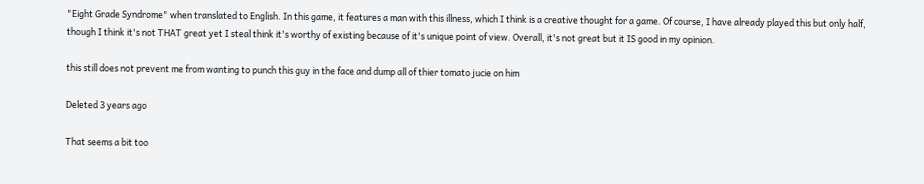"Eight Grade Syndrome" when translated to English. In this game, it features a man with this illness, which I think is a creative thought for a game. Of course, I have already played this but only half, though I think it's not THAT great yet I steal think it's worthy of existing because of it's unique point of view. Overall, it's not great but it IS good in my opinion.

this still does not prevent me from wanting to punch this guy in the face and dump all of thier tomato jucie on him

Deleted 3 years ago

That seems a bit too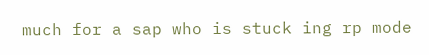much for a sap who is stuck ing rp mode